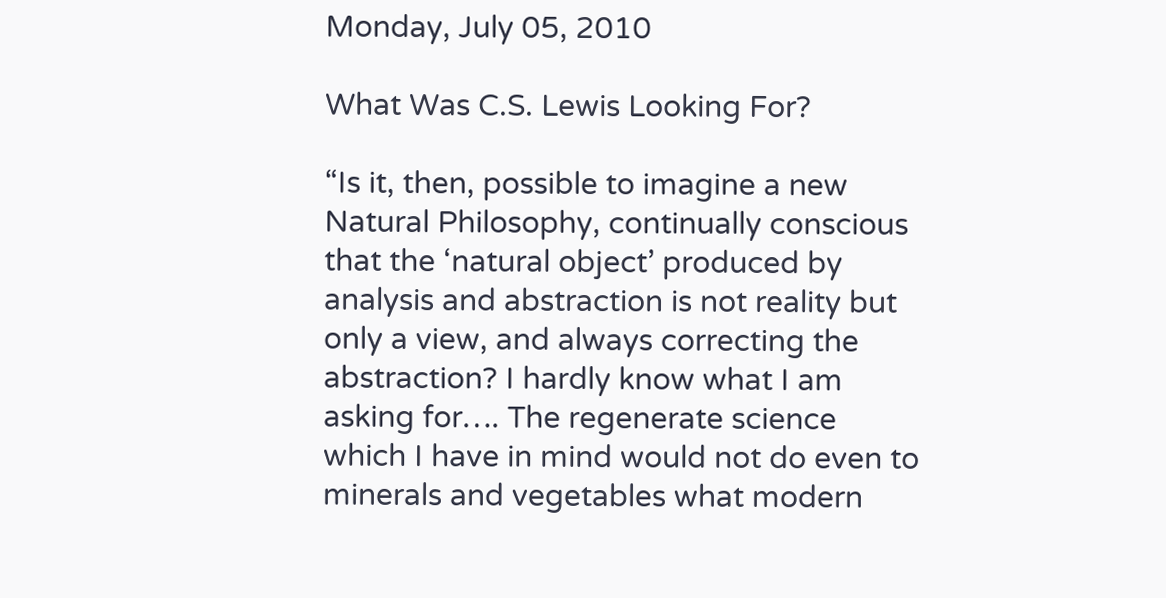Monday, July 05, 2010

What Was C.S. Lewis Looking For?

“Is it, then, possible to imagine a new Natural Philosophy, continually conscious that the ‘natural object’ produced by analysis and abstraction is not reality but only a view, and always correcting the abstraction? I hardly know what I am asking for…. The regenerate science which I have in mind would not do even to minerals and vegetables what modern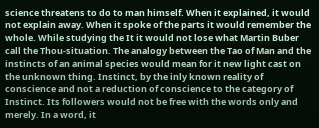science threatens to do to man himself. When it explained, it would not explain away. When it spoke of the parts it would remember the whole. While studying the It it would not lose what Martin Buber call the Thou-situation. The analogy between the Tao of Man and the instincts of an animal species would mean for it new light cast on the unknown thing. Instinct, by the inly known reality of conscience and not a reduction of conscience to the category of Instinct. Its followers would not be free with the words only and merely. In a word, it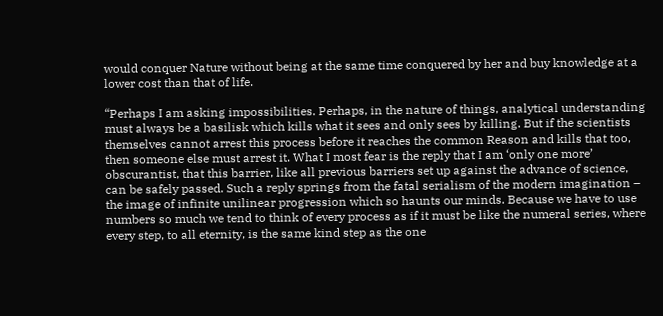would conquer Nature without being at the same time conquered by her and buy knowledge at a lower cost than that of life.

“Perhaps I am asking impossibilities. Perhaps, in the nature of things, analytical understanding must always be a basilisk which kills what it sees and only sees by killing. But if the scientists themselves cannot arrest this process before it reaches the common Reason and kills that too, then someone else must arrest it. What I most fear is the reply that I am ‘only one more’ obscurantist, that this barrier, like all previous barriers set up against the advance of science, can be safely passed. Such a reply springs from the fatal serialism of the modern imagination – the image of infinite unilinear progression which so haunts our minds. Because we have to use numbers so much we tend to think of every process as if it must be like the numeral series, where every step, to all eternity, is the same kind step as the one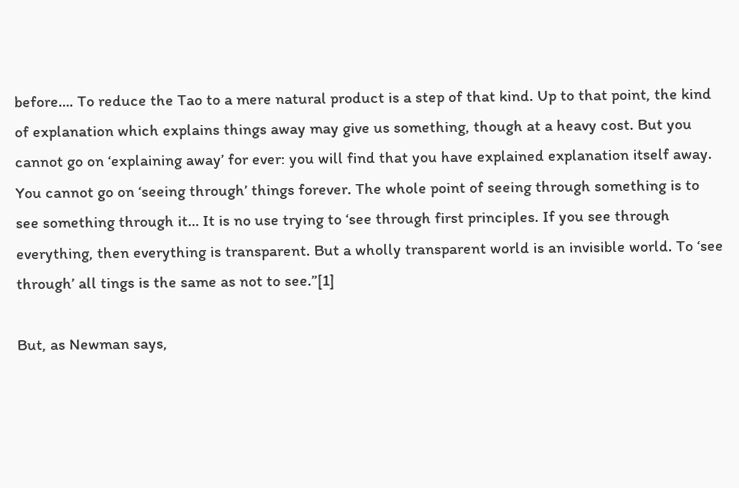before…. To reduce the Tao to a mere natural product is a step of that kind. Up to that point, the kind of explanation which explains things away may give us something, though at a heavy cost. But you cannot go on ‘explaining away’ for ever: you will find that you have explained explanation itself away. You cannot go on ‘seeing through’ things forever. The whole point of seeing through something is to see something through it… It is no use trying to ‘see through first principles. If you see through everything, then everything is transparent. But a wholly transparent world is an invisible world. To ‘see through’ all tings is the same as not to see.”[1]

But, as Newman says,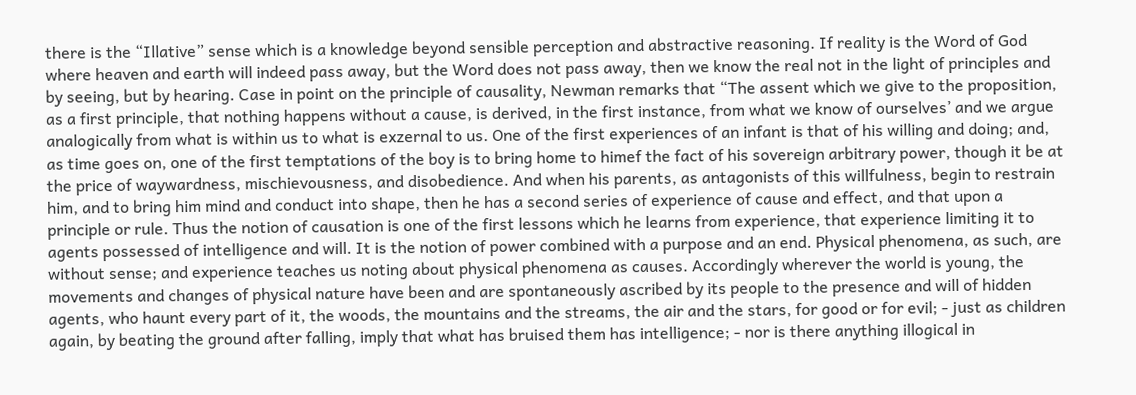there is the “Illative” sense which is a knowledge beyond sensible perception and abstractive reasoning. If reality is the Word of God where heaven and earth will indeed pass away, but the Word does not pass away, then we know the real not in the light of principles and by seeing, but by hearing. Case in point on the principle of causality, Newman remarks that “The assent which we give to the proposition, as a first principle, that nothing happens without a cause, is derived, in the first instance, from what we know of ourselves’ and we argue analogically from what is within us to what is exzernal to us. One of the first experiences of an infant is that of his willing and doing; and, as time goes on, one of the first temptations of the boy is to bring home to himef the fact of his sovereign arbitrary power, though it be at the price of waywardness, mischievousness, and disobedience. And when his parents, as antagonists of this willfulness, begin to restrain him, and to bring him mind and conduct into shape, then he has a second series of experience of cause and effect, and that upon a principle or rule. Thus the notion of causation is one of the first lessons which he learns from experience, that experience limiting it to agents possessed of intelligence and will. It is the notion of power combined with a purpose and an end. Physical phenomena, as such, are without sense; and experience teaches us noting about physical phenomena as causes. Accordingly wherever the world is young, the movements and changes of physical nature have been and are spontaneously ascribed by its people to the presence and will of hidden agents, who haunt every part of it, the woods, the mountains and the streams, the air and the stars, for good or for evil; - just as children again, by beating the ground after falling, imply that what has bruised them has intelligence; - nor is there anything illogical in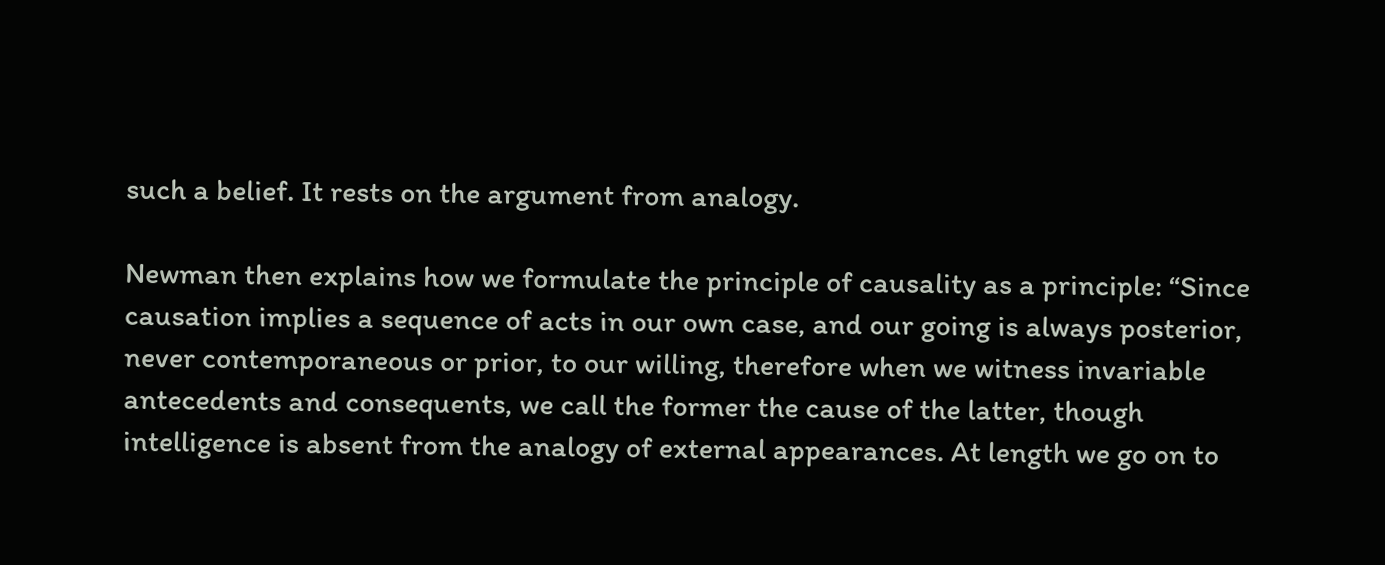such a belief. It rests on the argument from analogy.

Newman then explains how we formulate the principle of causality as a principle: “Since causation implies a sequence of acts in our own case, and our going is always posterior, never contemporaneous or prior, to our willing, therefore when we witness invariable antecedents and consequents, we call the former the cause of the latter, though intelligence is absent from the analogy of external appearances. At length we go on to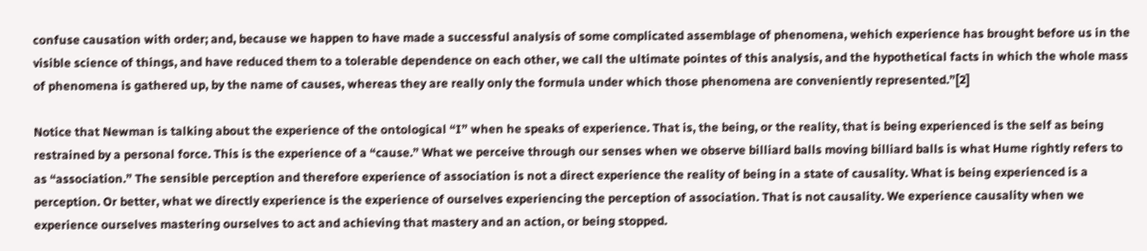confuse causation with order; and, because we happen to have made a successful analysis of some complicated assemblage of phenomena, wehich experience has brought before us in the visible science of things, and have reduced them to a tolerable dependence on each other, we call the ultimate pointes of this analysis, and the hypothetical facts in which the whole mass of phenomena is gathered up, by the name of causes, whereas they are really only the formula under which those phenomena are conveniently represented.”[2]

Notice that Newman is talking about the experience of the ontological “I” when he speaks of experience. That is, the being, or the reality, that is being experienced is the self as being restrained by a personal force. This is the experience of a “cause.” What we perceive through our senses when we observe billiard balls moving billiard balls is what Hume rightly refers to as “association.” The sensible perception and therefore experience of association is not a direct experience the reality of being in a state of causality. What is being experienced is a perception. Or better, what we directly experience is the experience of ourselves experiencing the perception of association. That is not causality. We experience causality when we experience ourselves mastering ourselves to act and achieving that mastery and an action, or being stopped.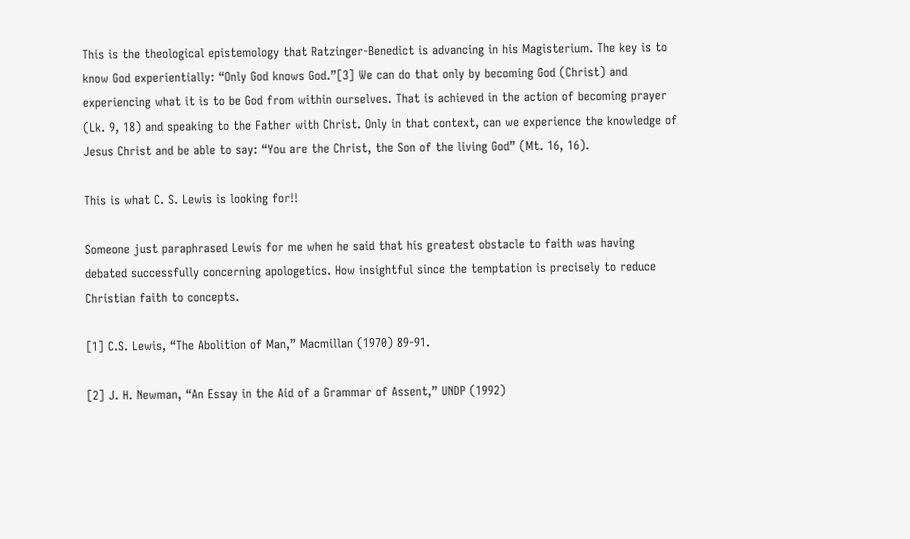This is the theological epistemology that Ratzinger-Benedict is advancing in his Magisterium. The key is to know God experientially: “Only God knows God.”[3] We can do that only by becoming God (Christ) and experiencing what it is to be God from within ourselves. That is achieved in the action of becoming prayer (Lk. 9, 18) and speaking to the Father with Christ. Only in that context, can we experience the knowledge of Jesus Christ and be able to say: “You are the Christ, the Son of the living God” (Mt. 16, 16).

This is what C. S. Lewis is looking for!!

Someone just paraphrased Lewis for me when he said that his greatest obstacle to faith was having debated successfully concerning apologetics. How insightful since the temptation is precisely to reduce Christian faith to concepts.

[1] C.S. Lewis, “The Abolition of Man,” Macmillan (1970) 89-91.

[2] J. H. Newman, “An Essay in the Aid of a Grammar of Assent,” UNDP (1992)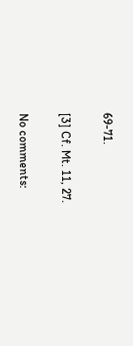69-71.

[3] Cf. Mt. 11, 27.

No comments: